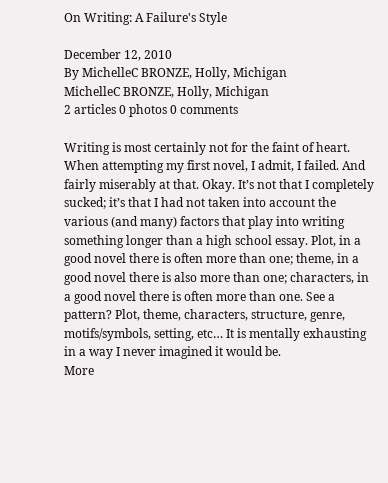On Writing: A Failure's Style

December 12, 2010
By MichelleC BRONZE, Holly, Michigan
MichelleC BRONZE, Holly, Michigan
2 articles 0 photos 0 comments

Writing is most certainly not for the faint of heart. When attempting my first novel, I admit, I failed. And fairly miserably at that. Okay. It’s not that I completely sucked; it’s that I had not taken into account the various (and many) factors that play into writing something longer than a high school essay. Plot, in a good novel there is often more than one; theme, in a good novel there is also more than one; characters, in a good novel there is often more than one. See a pattern? Plot, theme, characters, structure, genre, motifs/symbols, setting, etc… It is mentally exhausting in a way I never imagined it would be.
More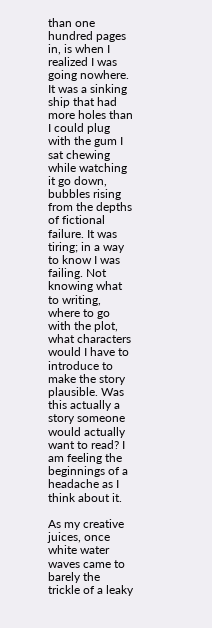than one hundred pages in, is when I realized I was going nowhere. It was a sinking ship that had more holes than I could plug with the gum I sat chewing while watching it go down, bubbles rising from the depths of fictional failure. It was tiring; in a way to know I was failing. Not knowing what to writing, where to go with the plot, what characters would I have to introduce to make the story plausible. Was this actually a story someone would actually want to read? I am feeling the beginnings of a headache as I think about it.

As my creative juices, once white water waves came to barely the trickle of a leaky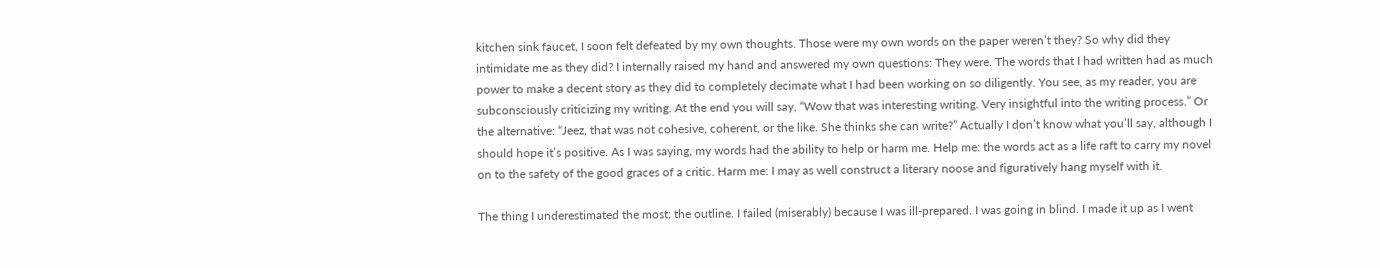kitchen sink faucet, I soon felt defeated by my own thoughts. Those were my own words on the paper weren’t they? So why did they intimidate me as they did? I internally raised my hand and answered my own questions: They were. The words that I had written had as much power to make a decent story as they did to completely decimate what I had been working on so diligently. You see, as my reader, you are subconsciously criticizing my writing. At the end you will say, “Wow that was interesting writing. Very insightful into the writing process.” Or the alternative: “Jeez, that was not cohesive, coherent, or the like. She thinks she can write?” Actually I don’t know what you’ll say, although I should hope it’s positive. As I was saying, my words had the ability to help or harm me. Help me: the words act as a life raft to carry my novel on to the safety of the good graces of a critic. Harm me: I may as well construct a literary noose and figuratively hang myself with it.

The thing I underestimated the most: the outline. I failed (miserably) because I was ill-prepared. I was going in blind. I made it up as I went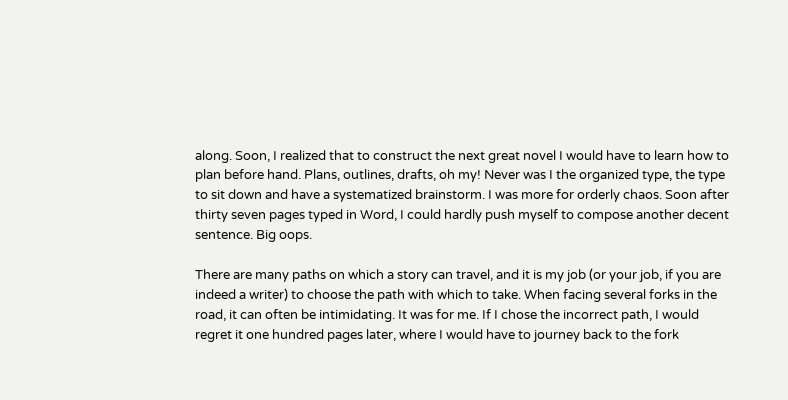along. Soon, I realized that to construct the next great novel I would have to learn how to plan before hand. Plans, outlines, drafts, oh my! Never was I the organized type, the type to sit down and have a systematized brainstorm. I was more for orderly chaos. Soon after thirty seven pages typed in Word, I could hardly push myself to compose another decent sentence. Big oops.

There are many paths on which a story can travel, and it is my job (or your job, if you are indeed a writer) to choose the path with which to take. When facing several forks in the road, it can often be intimidating. It was for me. If I chose the incorrect path, I would regret it one hundred pages later, where I would have to journey back to the fork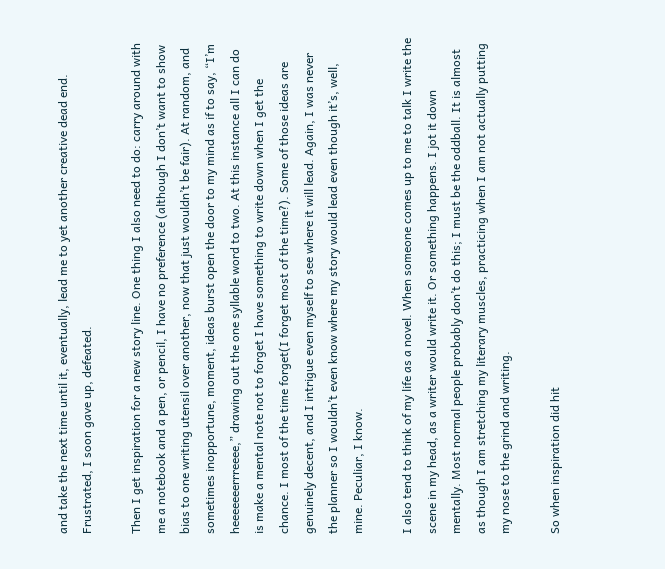and take the next time until it, eventually, lead me to yet another creative dead end. Frustrated, I soon gave up, defeated.

Then I get inspiration for a new story line. One thing I also need to do: carry around with me a notebook and a pen, or pencil, I have no preference (although I don’t want to show bias to one writing utensil over another, now that just wouldn’t be fair). At random, and sometimes inopportune, moment, ideas burst open the door to my mind as if to say, “I’m heeeeeeerrreeee,” drawing out the one syllable word to two. At this instance all I can do is make a mental note not to forget I have something to write down when I get the chance. I most of the time forget(I forget most of the time?). Some of those ideas are genuinely decent, and I intrigue even myself to see where it will lead. Again, I was never the planner so I wouldn’t even know where my story would lead even though it’s, well, mine. Peculiar, I know.

I also tend to think of my life as a novel. When someone comes up to me to talk I write the scene in my head, as a writer would write it. Or something happens. I jot it down mentally. Most normal people probably don’t do this; I must be the oddball. It is almost as though I am stretching my literary muscles, practicing when I am not actually putting my nose to the grind and writing.

So when inspiration did hit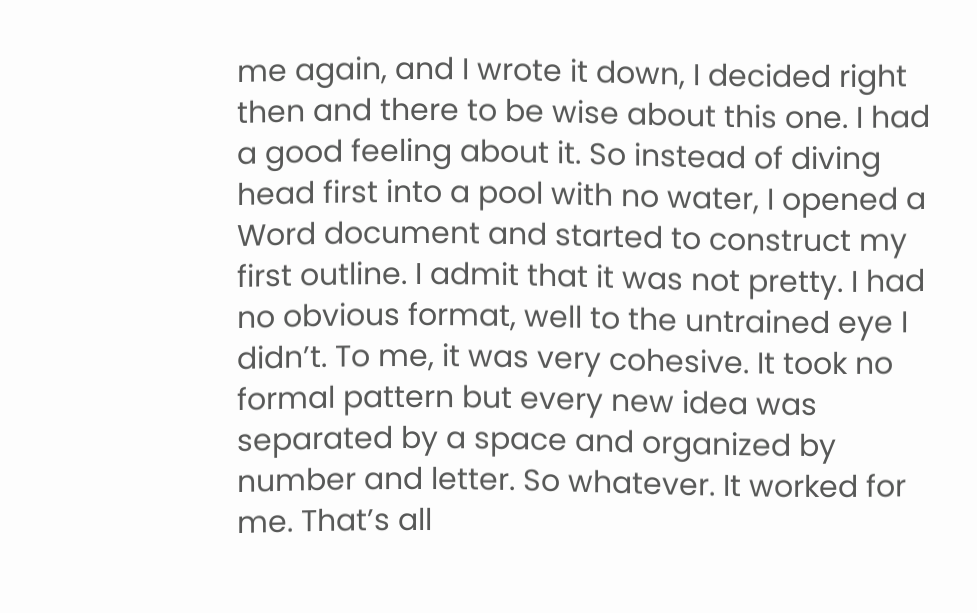me again, and I wrote it down, I decided right then and there to be wise about this one. I had a good feeling about it. So instead of diving head first into a pool with no water, I opened a Word document and started to construct my first outline. I admit that it was not pretty. I had no obvious format, well to the untrained eye I didn’t. To me, it was very cohesive. It took no formal pattern but every new idea was separated by a space and organized by number and letter. So whatever. It worked for me. That’s all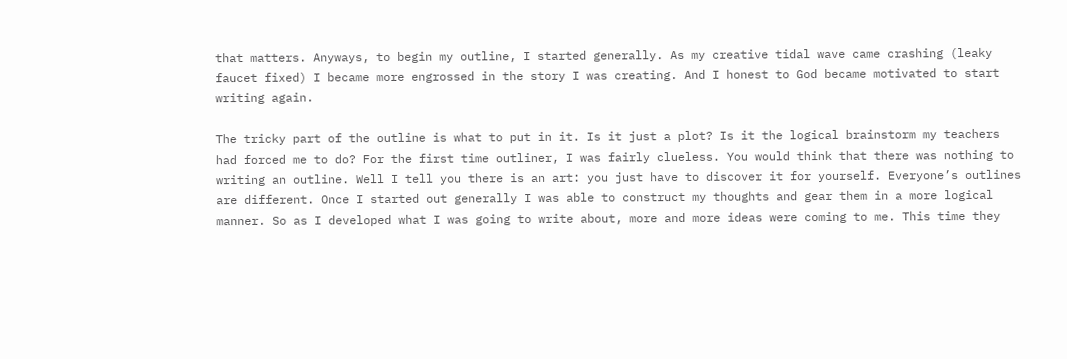that matters. Anyways, to begin my outline, I started generally. As my creative tidal wave came crashing (leaky faucet fixed) I became more engrossed in the story I was creating. And I honest to God became motivated to start writing again.

The tricky part of the outline is what to put in it. Is it just a plot? Is it the logical brainstorm my teachers had forced me to do? For the first time outliner, I was fairly clueless. You would think that there was nothing to writing an outline. Well I tell you there is an art: you just have to discover it for yourself. Everyone’s outlines are different. Once I started out generally I was able to construct my thoughts and gear them in a more logical manner. So as I developed what I was going to write about, more and more ideas were coming to me. This time they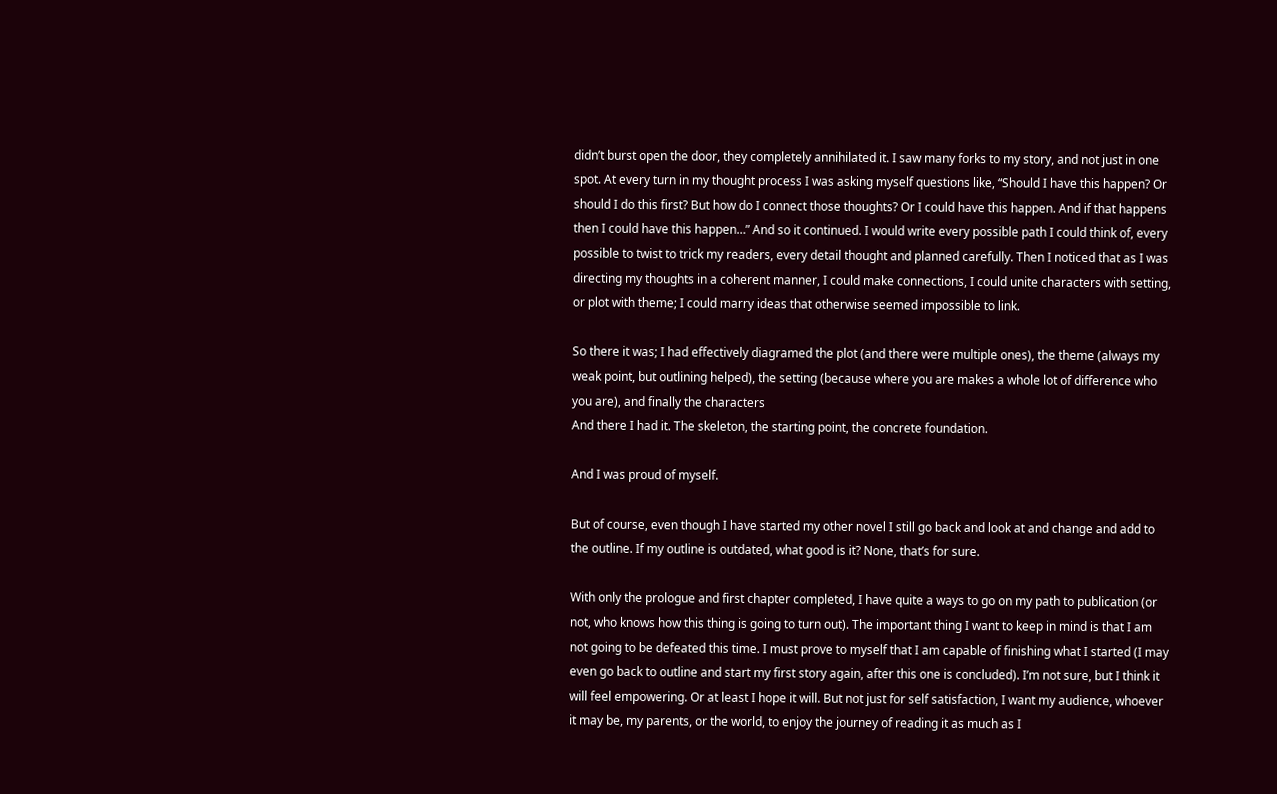didn’t burst open the door, they completely annihilated it. I saw many forks to my story, and not just in one spot. At every turn in my thought process I was asking myself questions like, “Should I have this happen? Or should I do this first? But how do I connect those thoughts? Or I could have this happen. And if that happens then I could have this happen…” And so it continued. I would write every possible path I could think of, every possible to twist to trick my readers, every detail thought and planned carefully. Then I noticed that as I was directing my thoughts in a coherent manner, I could make connections, I could unite characters with setting, or plot with theme; I could marry ideas that otherwise seemed impossible to link.

So there it was; I had effectively diagramed the plot (and there were multiple ones), the theme (always my weak point, but outlining helped), the setting (because where you are makes a whole lot of difference who you are), and finally the characters
And there I had it. The skeleton, the starting point, the concrete foundation.

And I was proud of myself.

But of course, even though I have started my other novel I still go back and look at and change and add to the outline. If my outline is outdated, what good is it? None, that’s for sure.

With only the prologue and first chapter completed, I have quite a ways to go on my path to publication (or not, who knows how this thing is going to turn out). The important thing I want to keep in mind is that I am not going to be defeated this time. I must prove to myself that I am capable of finishing what I started (I may even go back to outline and start my first story again, after this one is concluded). I’m not sure, but I think it will feel empowering. Or at least I hope it will. But not just for self satisfaction, I want my audience, whoever it may be, my parents, or the world, to enjoy the journey of reading it as much as I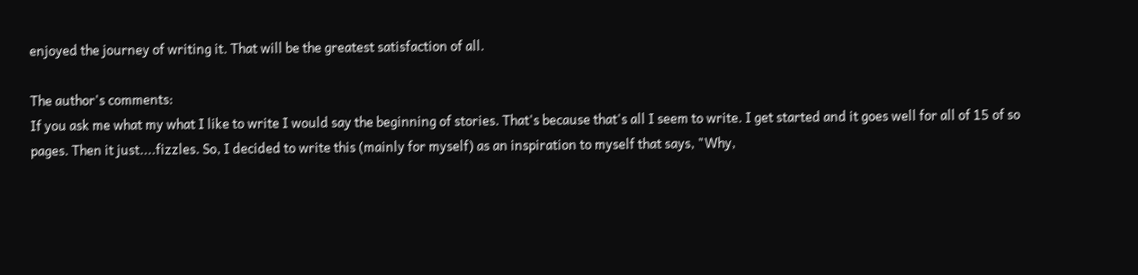enjoyed the journey of writing it. That will be the greatest satisfaction of all.

The author's comments:
If you ask me what my what I like to write I would say the beginning of stories. That's because that's all I seem to write. I get started and it goes well for all of 15 of so pages. Then it just....fizzles. So, I decided to write this (mainly for myself) as an inspiration to myself that says, "Why,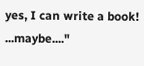yes, I can write a book! ...maybe...."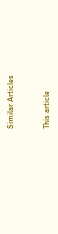Similar Articles


This article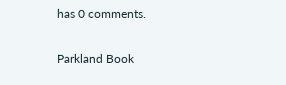has 0 comments.

Parkland Book